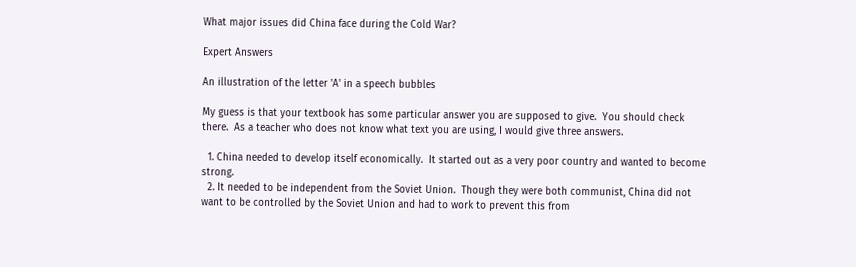What major issues did China face during the Cold War?

Expert Answers

An illustration of the letter 'A' in a speech bubbles

My guess is that your textbook has some particular answer you are supposed to give.  You should check there.  As a teacher who does not know what text you are using, I would give three answers.

  1. China needed to develop itself economically.  It started out as a very poor country and wanted to become strong.
  2. It needed to be independent from the Soviet Union.  Though they were both communist, China did not want to be controlled by the Soviet Union and had to work to prevent this from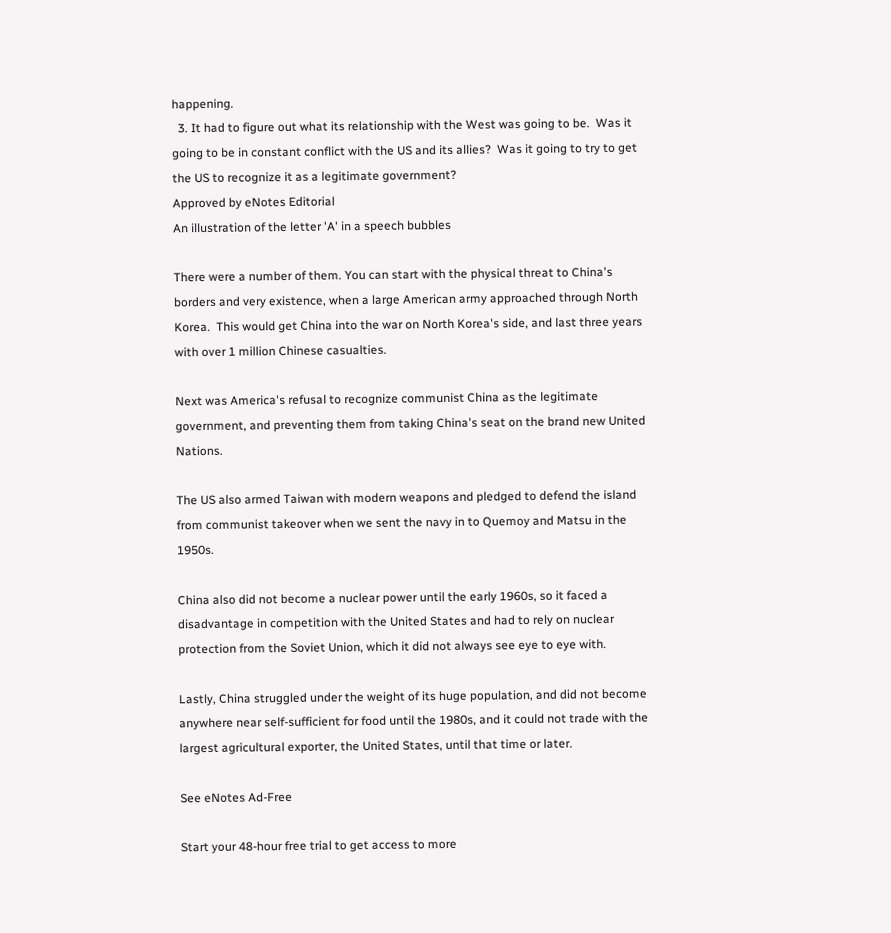happening.
  3. It had to figure out what its relationship with the West was going to be.  Was it going to be in constant conflict with the US and its allies?  Was it going to try to get the US to recognize it as a legitimate government?
Approved by eNotes Editorial
An illustration of the letter 'A' in a speech bubbles

There were a number of them. You can start with the physical threat to China's borders and very existence, when a large American army approached through North Korea.  This would get China into the war on North Korea's side, and last three years with over 1 million Chinese casualties.

Next was America's refusal to recognize communist China as the legitimate government, and preventing them from taking China's seat on the brand new United Nations.

The US also armed Taiwan with modern weapons and pledged to defend the island from communist takeover when we sent the navy in to Quemoy and Matsu in the 1950s.

China also did not become a nuclear power until the early 1960s, so it faced a disadvantage in competition with the United States and had to rely on nuclear protection from the Soviet Union, which it did not always see eye to eye with.

Lastly, China struggled under the weight of its huge population, and did not become anywhere near self-sufficient for food until the 1980s, and it could not trade with the largest agricultural exporter, the United States, until that time or later.

See eNotes Ad-Free

Start your 48-hour free trial to get access to more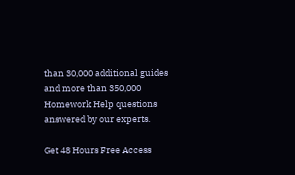than 30,000 additional guides and more than 350,000 Homework Help questions answered by our experts.

Get 48 Hours Free Access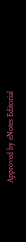Approved by eNotes Editorial